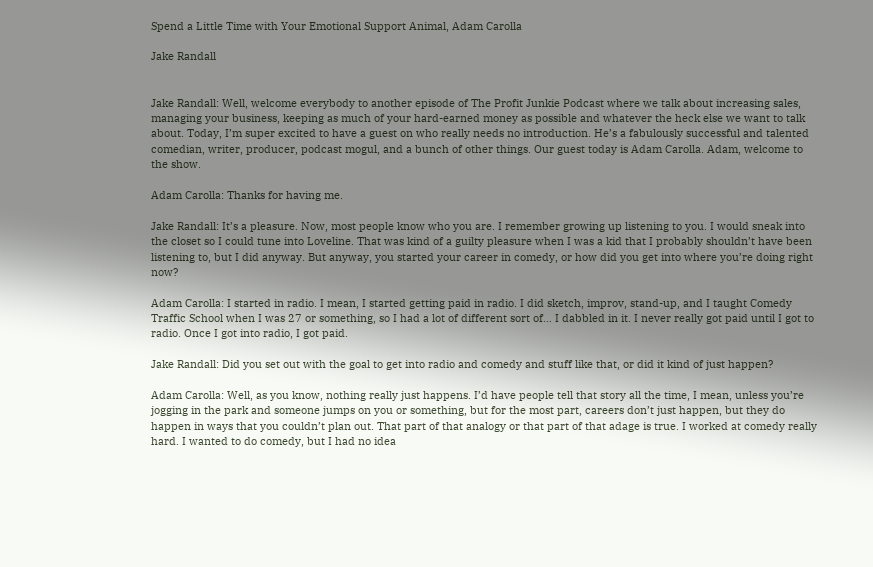Spend a Little Time with Your Emotional Support Animal, Adam Carolla

Jake Randall


Jake Randall: Well, welcome everybody to another episode of The Profit Junkie Podcast where we talk about increasing sales, managing your business, keeping as much of your hard-earned money as possible and whatever the heck else we want to talk about. Today, I’m super excited to have a guest on who really needs no introduction. He’s a fabulously successful and talented comedian, writer, producer, podcast mogul, and a bunch of other things. Our guest today is Adam Carolla. Adam, welcome to the show.

Adam Carolla: Thanks for having me.

Jake Randall: It’s a pleasure. Now, most people know who you are. I remember growing up listening to you. I would sneak into the closet so I could tune into Loveline. That was kind of a guilty pleasure when I was a kid that I probably shouldn’t have been listening to, but I did anyway. But anyway, you started your career in comedy, or how did you get into where you’re doing right now?

Adam Carolla: I started in radio. I mean, I started getting paid in radio. I did sketch, improv, stand-up, and I taught Comedy Traffic School when I was 27 or something, so I had a lot of different sort of… I dabbled in it. I never really got paid until I got to radio. Once I got into radio, I got paid.

Jake Randall: Did you set out with the goal to get into radio and comedy and stuff like that, or did it kind of just happen?

Adam Carolla: Well, as you know, nothing really just happens. I’d have people tell that story all the time, I mean, unless you’re jogging in the park and someone jumps on you or something, but for the most part, careers don’t just happen, but they do happen in ways that you couldn’t plan out. That part of that analogy or that part of that adage is true. I worked at comedy really hard. I wanted to do comedy, but I had no idea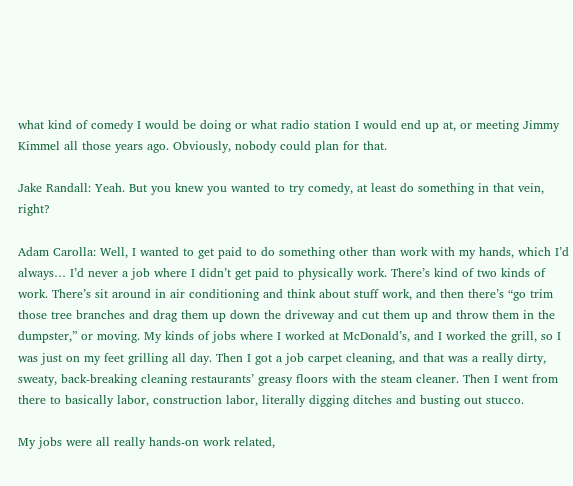what kind of comedy I would be doing or what radio station I would end up at, or meeting Jimmy Kimmel all those years ago. Obviously, nobody could plan for that.

Jake Randall: Yeah. But you knew you wanted to try comedy, at least do something in that vein, right?

Adam Carolla: Well, I wanted to get paid to do something other than work with my hands, which I’d always… I’d never a job where I didn’t get paid to physically work. There’s kind of two kinds of work. There’s sit around in air conditioning and think about stuff work, and then there’s “go trim those tree branches and drag them up down the driveway and cut them up and throw them in the dumpster,” or moving. My kinds of jobs where I worked at McDonald’s, and I worked the grill, so I was just on my feet grilling all day. Then I got a job carpet cleaning, and that was a really dirty, sweaty, back-breaking cleaning restaurants’ greasy floors with the steam cleaner. Then I went from there to basically labor, construction labor, literally digging ditches and busting out stucco.

My jobs were all really hands-on work related,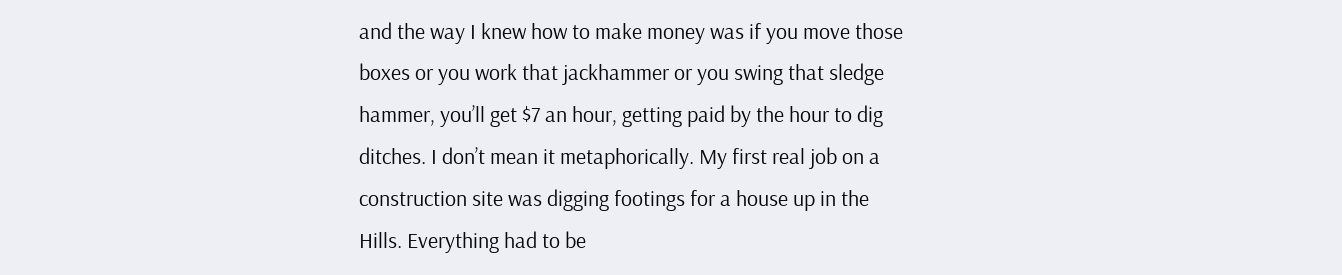and the way I knew how to make money was if you move those boxes or you work that jackhammer or you swing that sledge hammer, you’ll get $7 an hour, getting paid by the hour to dig ditches. I don’t mean it metaphorically. My first real job on a construction site was digging footings for a house up in the Hills. Everything had to be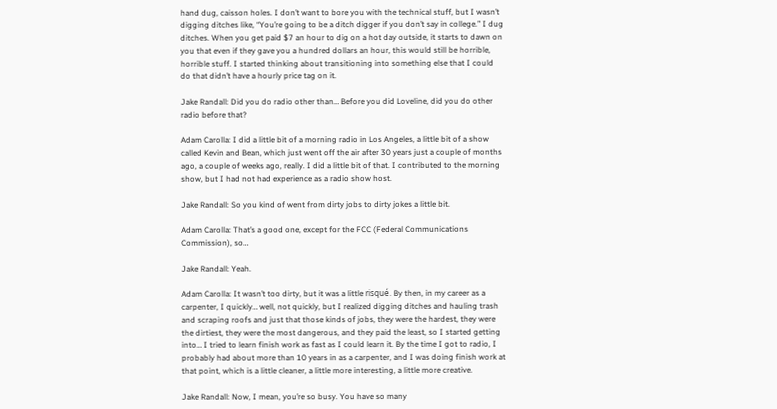hand dug, caisson holes. I don’t want to bore you with the technical stuff, but I wasn’t digging ditches like, “You’re going to be a ditch digger if you don’t say in college.” I dug ditches. When you get paid $7 an hour to dig on a hot day outside, it starts to dawn on you that even if they gave you a hundred dollars an hour, this would still be horrible, horrible stuff. I started thinking about transitioning into something else that I could do that didn’t have a hourly price tag on it.

Jake Randall: Did you do radio other than… Before you did Loveline, did you do other radio before that?

Adam Carolla: I did a little bit of a morning radio in Los Angeles, a little bit of a show called Kevin and Bean, which just went off the air after 30 years just a couple of months ago, a couple of weeks ago, really. I did a little bit of that. I contributed to the morning show, but I had not had experience as a radio show host.

Jake Randall: So you kind of went from dirty jobs to dirty jokes a little bit.

Adam Carolla: That’s a good one, except for the FCC (Federal Communications Commission), so…

Jake Randall: Yeah.

Adam Carolla: It wasn’t too dirty, but it was a little risqué. By then, in my career as a carpenter, I quickly… well, not quickly, but I realized digging ditches and hauling trash and scraping roofs and just that those kinds of jobs, they were the hardest, they were the dirtiest, they were the most dangerous, and they paid the least, so I started getting into… I tried to learn finish work as fast as I could learn it. By the time I got to radio, I probably had about more than 10 years in as a carpenter, and I was doing finish work at that point, which is a little cleaner, a little more interesting, a little more creative.

Jake Randall: Now, I mean, you’re so busy. You have so many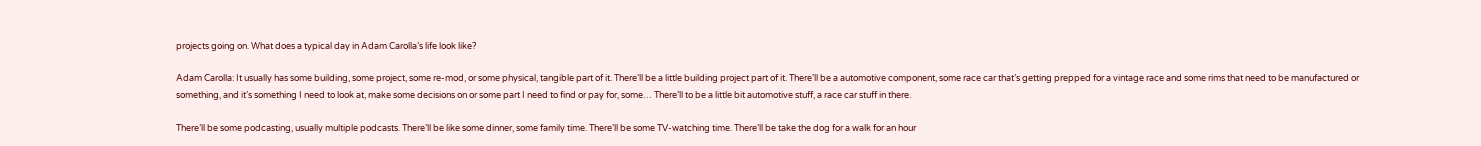projects going on. What does a typical day in Adam Carolla’s life look like?

Adam Carolla: It usually has some building, some project, some re-mod, or some physical, tangible part of it. There’ll be a little building project part of it. There’ll be a automotive component, some race car that’s getting prepped for a vintage race and some rims that need to be manufactured or something, and it’s something I need to look at, make some decisions on or some part I need to find or pay for, some… There’ll to be a little bit automotive stuff, a race car stuff in there.

There’ll be some podcasting, usually multiple podcasts. There’ll be like some dinner, some family time. There’ll be some TV-watching time. There’ll be take the dog for a walk for an hour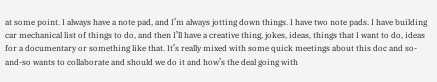at some point. I always have a note pad, and I’m always jotting down things. I have two note pads. I have building car mechanical list of things to do, and then I’ll have a creative thing, jokes, ideas, things that I want to do, ideas for a documentary or something like that. It’s really mixed with some quick meetings about this doc and so-and-so wants to collaborate and should we do it and how’s the deal going with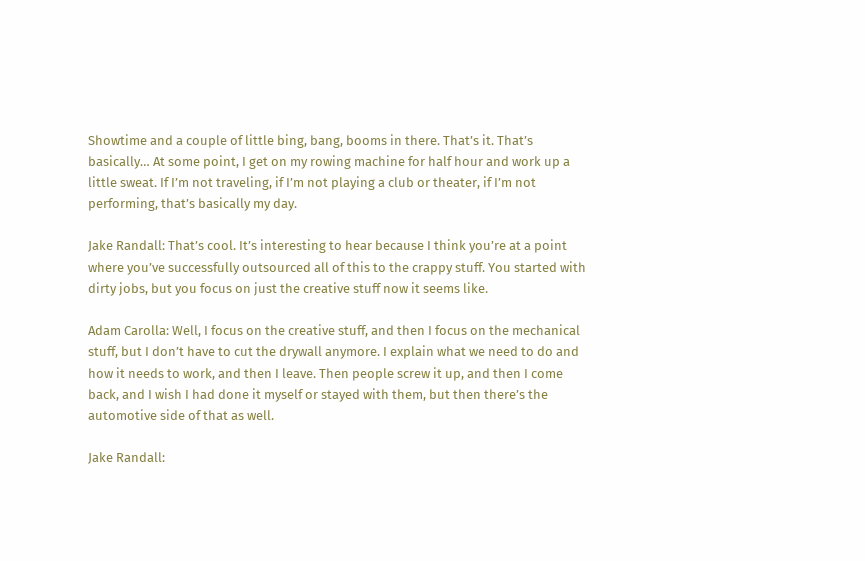Showtime and a couple of little bing, bang, booms in there. That’s it. That’s basically… At some point, I get on my rowing machine for half hour and work up a little sweat. If I’m not traveling, if I’m not playing a club or theater, if I’m not performing, that’s basically my day.

Jake Randall: That’s cool. It’s interesting to hear because I think you’re at a point where you’ve successfully outsourced all of this to the crappy stuff. You started with dirty jobs, but you focus on just the creative stuff now it seems like.

Adam Carolla: Well, I focus on the creative stuff, and then I focus on the mechanical stuff, but I don’t have to cut the drywall anymore. I explain what we need to do and how it needs to work, and then I leave. Then people screw it up, and then I come back, and I wish I had done it myself or stayed with them, but then there’s the automotive side of that as well.

Jake Randall: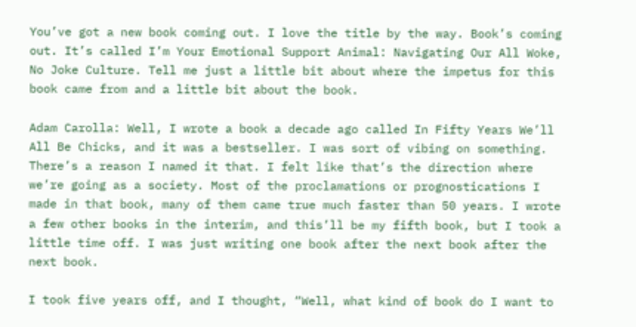You’ve got a new book coming out. I love the title by the way. Book’s coming out. It’s called I’m Your Emotional Support Animal: Navigating Our All Woke, No Joke Culture. Tell me just a little bit about where the impetus for this book came from and a little bit about the book.

Adam Carolla: Well, I wrote a book a decade ago called In Fifty Years We’ll All Be Chicks, and it was a bestseller. I was sort of vibing on something. There’s a reason I named it that. I felt like that’s the direction where we’re going as a society. Most of the proclamations or prognostications I made in that book, many of them came true much faster than 50 years. I wrote a few other books in the interim, and this’ll be my fifth book, but I took a little time off. I was just writing one book after the next book after the next book.

I took five years off, and I thought, “Well, what kind of book do I want to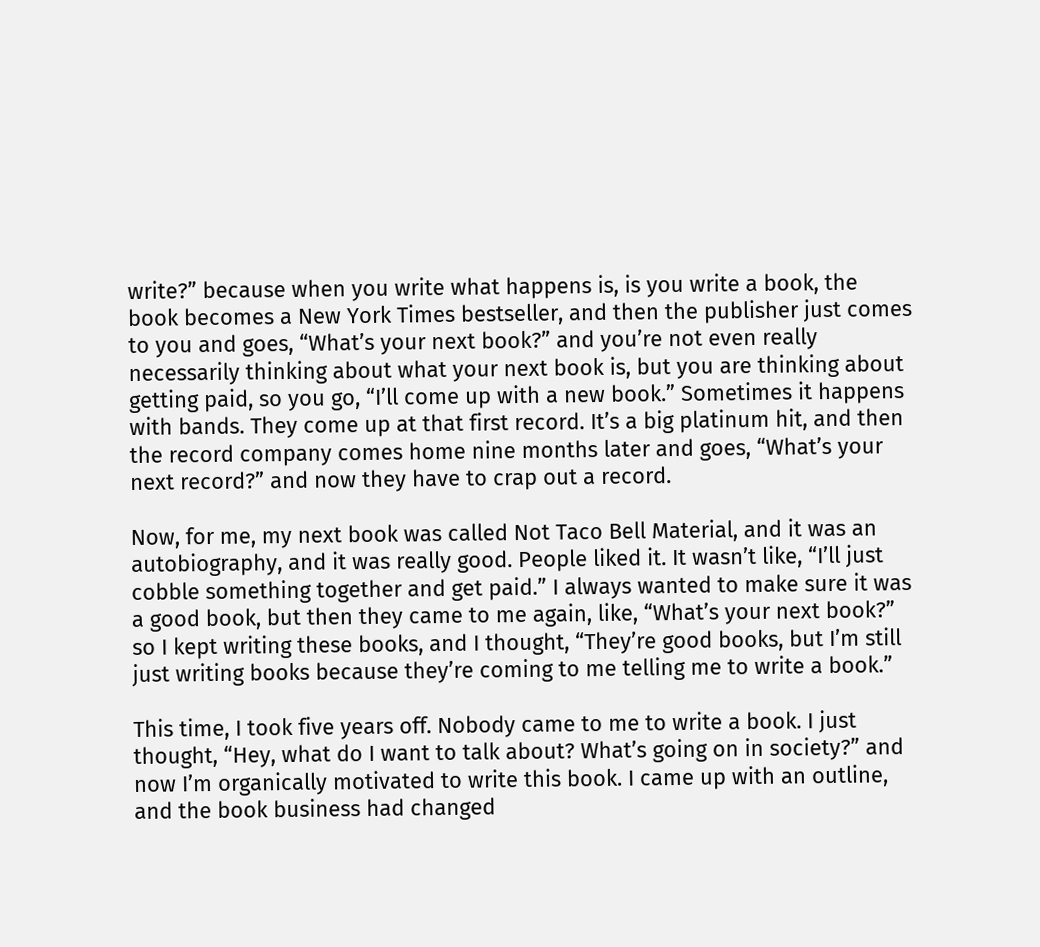write?” because when you write what happens is, is you write a book, the book becomes a New York Times bestseller, and then the publisher just comes to you and goes, “What’s your next book?” and you’re not even really necessarily thinking about what your next book is, but you are thinking about getting paid, so you go, “I’ll come up with a new book.” Sometimes it happens with bands. They come up at that first record. It’s a big platinum hit, and then the record company comes home nine months later and goes, “What’s your next record?” and now they have to crap out a record.

Now, for me, my next book was called Not Taco Bell Material, and it was an autobiography, and it was really good. People liked it. It wasn’t like, “I’ll just cobble something together and get paid.” I always wanted to make sure it was a good book, but then they came to me again, like, “What’s your next book?” so I kept writing these books, and I thought, “They’re good books, but I’m still just writing books because they’re coming to me telling me to write a book.”

This time, I took five years off. Nobody came to me to write a book. I just thought, “Hey, what do I want to talk about? What’s going on in society?” and now I’m organically motivated to write this book. I came up with an outline, and the book business had changed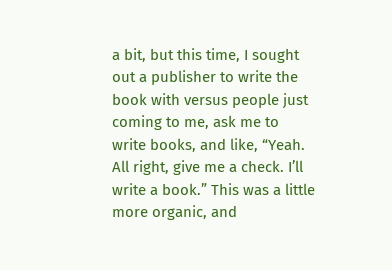a bit, but this time, I sought out a publisher to write the book with versus people just coming to me, ask me to write books, and like, “Yeah. All right, give me a check. I’ll write a book.” This was a little more organic, and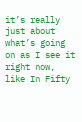it’s really just about what’s going on as I see it right now, like In Fifty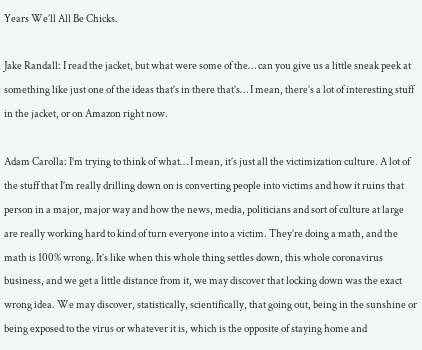Years We’ll All Be Chicks.

Jake Randall: I read the jacket, but what were some of the… can you give us a little sneak peek at something like just one of the ideas that’s in there that’s… I mean, there’s a lot of interesting stuff in the jacket, or on Amazon right now.

Adam Carolla: I’m trying to think of what… I mean, it’s just all the victimization culture. A lot of the stuff that I’m really drilling down on is converting people into victims and how it ruins that person in a major, major way and how the news, media, politicians and sort of culture at large are really working hard to kind of turn everyone into a victim. They’re doing a math, and the math is 100% wrong. It’s like when this whole thing settles down, this whole coronavirus business, and we get a little distance from it, we may discover that locking down was the exact wrong idea. We may discover, statistically, scientifically, that going out, being in the sunshine or being exposed to the virus or whatever it is, which is the opposite of staying home and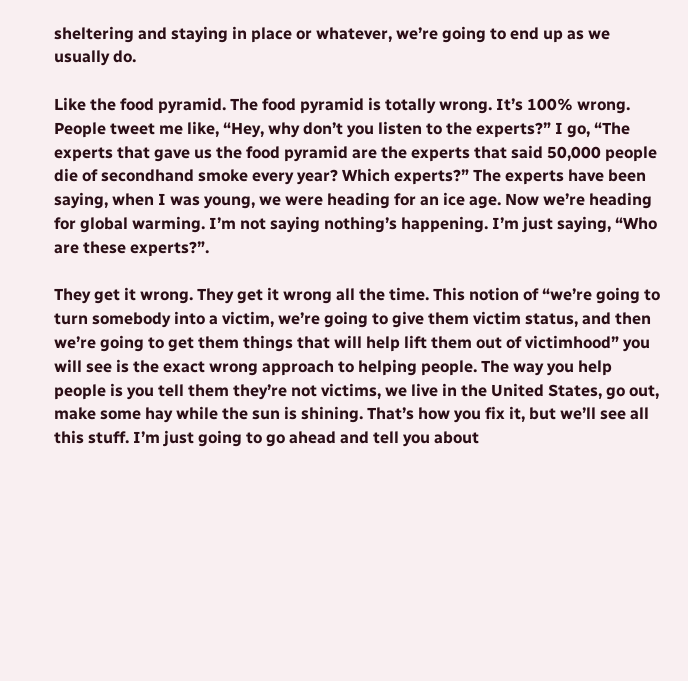sheltering and staying in place or whatever, we’re going to end up as we usually do.

Like the food pyramid. The food pyramid is totally wrong. It’s 100% wrong. People tweet me like, “Hey, why don’t you listen to the experts?” I go, “The experts that gave us the food pyramid are the experts that said 50,000 people die of secondhand smoke every year? Which experts?” The experts have been saying, when I was young, we were heading for an ice age. Now we’re heading for global warming. I’m not saying nothing’s happening. I’m just saying, “Who are these experts?”.

They get it wrong. They get it wrong all the time. This notion of “we’re going to turn somebody into a victim, we’re going to give them victim status, and then we’re going to get them things that will help lift them out of victimhood” you will see is the exact wrong approach to helping people. The way you help people is you tell them they’re not victims, we live in the United States, go out, make some hay while the sun is shining. That’s how you fix it, but we’ll see all this stuff. I’m just going to go ahead and tell you about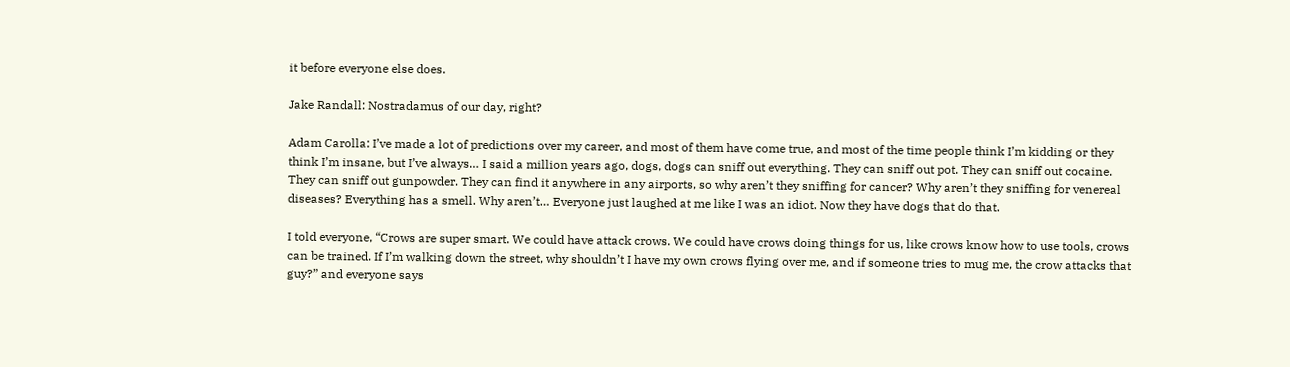it before everyone else does.

Jake Randall: Nostradamus of our day, right?

Adam Carolla: I’ve made a lot of predictions over my career, and most of them have come true, and most of the time people think I’m kidding or they think I’m insane, but I’ve always… I said a million years ago, dogs, dogs can sniff out everything. They can sniff out pot. They can sniff out cocaine. They can sniff out gunpowder. They can find it anywhere in any airports, so why aren’t they sniffing for cancer? Why aren’t they sniffing for venereal diseases? Everything has a smell. Why aren’t… Everyone just laughed at me like I was an idiot. Now they have dogs that do that.

I told everyone, “Crows are super smart. We could have attack crows. We could have crows doing things for us, like crows know how to use tools, crows can be trained. If I’m walking down the street, why shouldn’t I have my own crows flying over me, and if someone tries to mug me, the crow attacks that guy?” and everyone says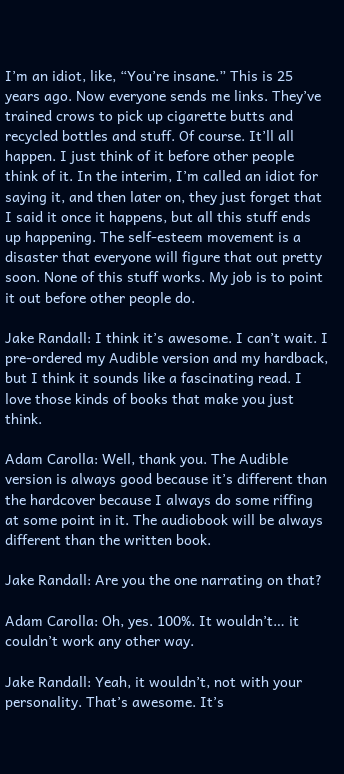I’m an idiot, like, “You’re insane.” This is 25 years ago. Now everyone sends me links. They’ve trained crows to pick up cigarette butts and recycled bottles and stuff. Of course. It’ll all happen. I just think of it before other people think of it. In the interim, I’m called an idiot for saying it, and then later on, they just forget that I said it once it happens, but all this stuff ends up happening. The self-esteem movement is a disaster that everyone will figure that out pretty soon. None of this stuff works. My job is to point it out before other people do.

Jake Randall: I think it’s awesome. I can’t wait. I pre-ordered my Audible version and my hardback, but I think it sounds like a fascinating read. I love those kinds of books that make you just think.

Adam Carolla: Well, thank you. The Audible version is always good because it’s different than the hardcover because I always do some riffing at some point in it. The audiobook will be always different than the written book.

Jake Randall: Are you the one narrating on that?

Adam Carolla: Oh, yes. 100%. It wouldn’t… it couldn’t work any other way.

Jake Randall: Yeah, it wouldn’t, not with your personality. That’s awesome. It’s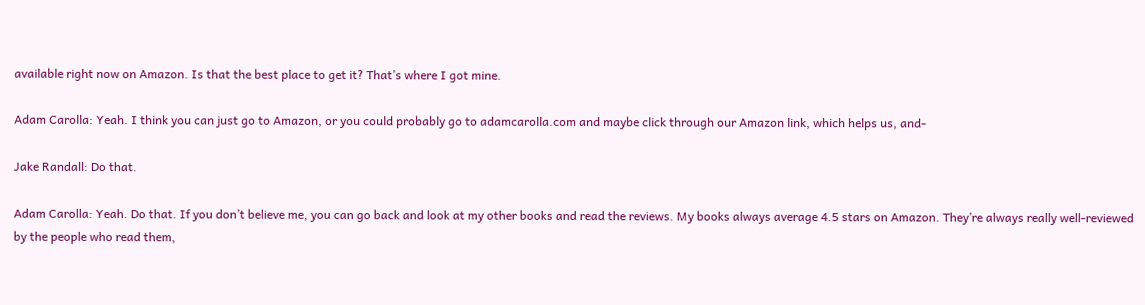available right now on Amazon. Is that the best place to get it? That’s where I got mine.

Adam Carolla: Yeah. I think you can just go to Amazon, or you could probably go to adamcarolla.com and maybe click through our Amazon link, which helps us, and-

Jake Randall: Do that.

Adam Carolla: Yeah. Do that. If you don’t believe me, you can go back and look at my other books and read the reviews. My books always average 4.5 stars on Amazon. They’re always really well-reviewed by the people who read them,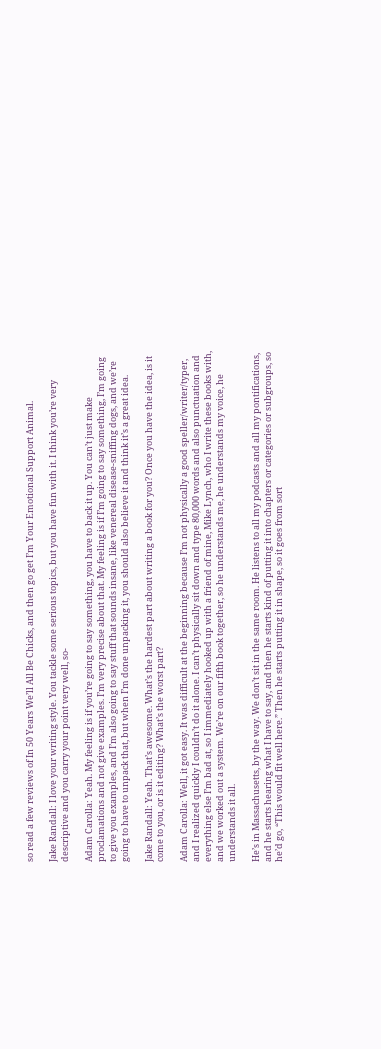so read a few reviews of In 50 Years We’ll All Be Chicks, and then go get I’m Your Emotional Support Animal.

Jake Randall: I love your writing style. You tackle some serious topics, but you have fun with it. I think you’re very descriptive and you carry your point very well, so-

Adam Carolla: Yeah. My feeling is if you’re going to say something, you have to back it up. You can’t just make proclamations and not give examples. I’m very precise about that. My feeling is if I’m going to say something, I’m going to give you examples, and I’m also going to say stuff that sounds insane, like venereal disease-sniffing dogs, and we’re going to have to unpack that, but when I’m done unpacking it, you should also believe it and think it’s a great idea.

Jake Randall: Yeah. That’s awesome. What’s the hardest part about writing a book for you? Once you have the idea, is it come to you, or is it editing? What’s the worst part?

Adam Carolla: Well, it got easy. It was difficult at the beginning because I’m not physically a good speller/writer/typer, and I realized quickly I couldn’t do it alone. I can’t physically sit down and type 80,000 words and also punctuation and everything else I’m bad at, so I immediately hooked up with a friend of mine, Mike Lynch, who I write these books with, and we worked out a system. We’re on our fifth book together, so he understands me, he understands my voice, he understands it all.

He’s in Massachusetts, by the way. We don’t sit in the same room. He listens to all my podcasts and all my pontifications, and he starts hearing what I have to say, and then he starts kind of putting it into chapters or categories or subgroups, so he’d go, “This would fit well here.” Then he starts putting it in shape, so it goes from sort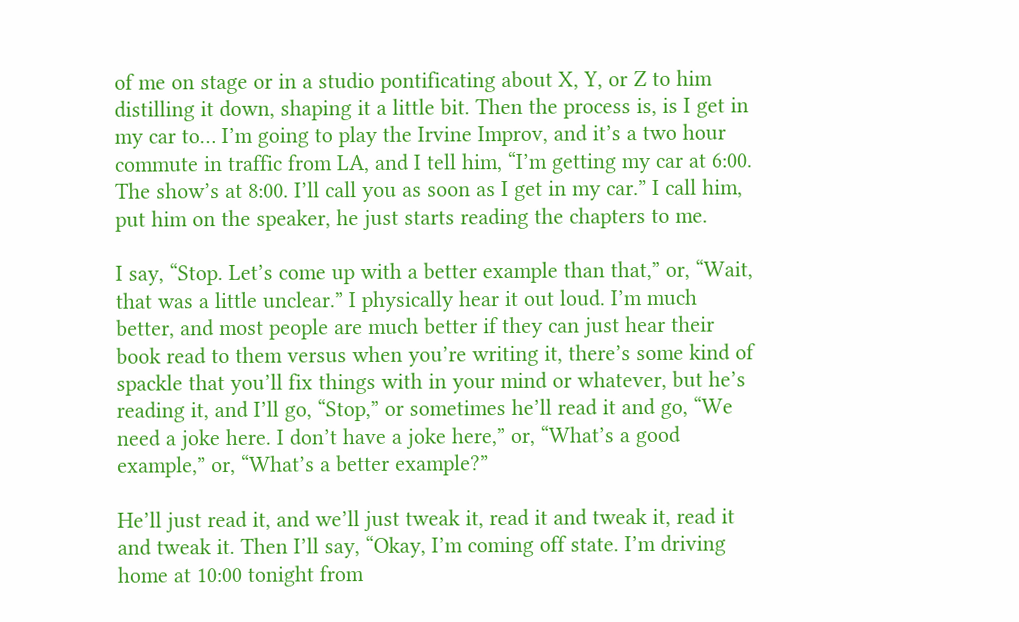of me on stage or in a studio pontificating about X, Y, or Z to him distilling it down, shaping it a little bit. Then the process is, is I get in my car to… I’m going to play the Irvine Improv, and it’s a two hour commute in traffic from LA, and I tell him, “I’m getting my car at 6:00. The show’s at 8:00. I’ll call you as soon as I get in my car.” I call him, put him on the speaker, he just starts reading the chapters to me.

I say, “Stop. Let’s come up with a better example than that,” or, “Wait, that was a little unclear.” I physically hear it out loud. I’m much better, and most people are much better if they can just hear their book read to them versus when you’re writing it, there’s some kind of spackle that you’ll fix things with in your mind or whatever, but he’s reading it, and I’ll go, “Stop,” or sometimes he’ll read it and go, “We need a joke here. I don’t have a joke here,” or, “What’s a good example,” or, “What’s a better example?”

He’ll just read it, and we’ll just tweak it, read it and tweak it, read it and tweak it. Then I’ll say, “Okay, I’m coming off state. I’m driving home at 10:00 tonight from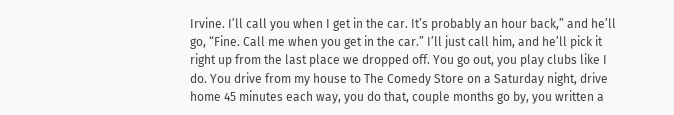Irvine. I’ll call you when I get in the car. It’s probably an hour back,” and he’ll go, “Fine. Call me when you get in the car.” I’ll just call him, and he’ll pick it right up from the last place we dropped off. You go out, you play clubs like I do. You drive from my house to The Comedy Store on a Saturday night, drive home 45 minutes each way, you do that, couple months go by, you written a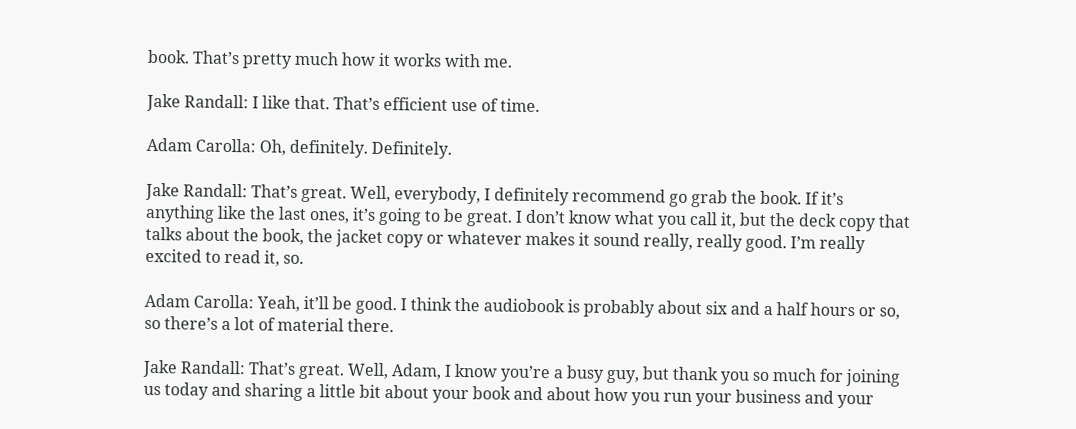book. That’s pretty much how it works with me.

Jake Randall: I like that. That’s efficient use of time.

Adam Carolla: Oh, definitely. Definitely.

Jake Randall: That’s great. Well, everybody, I definitely recommend go grab the book. If it’s anything like the last ones, it’s going to be great. I don’t know what you call it, but the deck copy that talks about the book, the jacket copy or whatever makes it sound really, really good. I’m really excited to read it, so.

Adam Carolla: Yeah, it’ll be good. I think the audiobook is probably about six and a half hours or so, so there’s a lot of material there.

Jake Randall: That’s great. Well, Adam, I know you’re a busy guy, but thank you so much for joining us today and sharing a little bit about your book and about how you run your business and your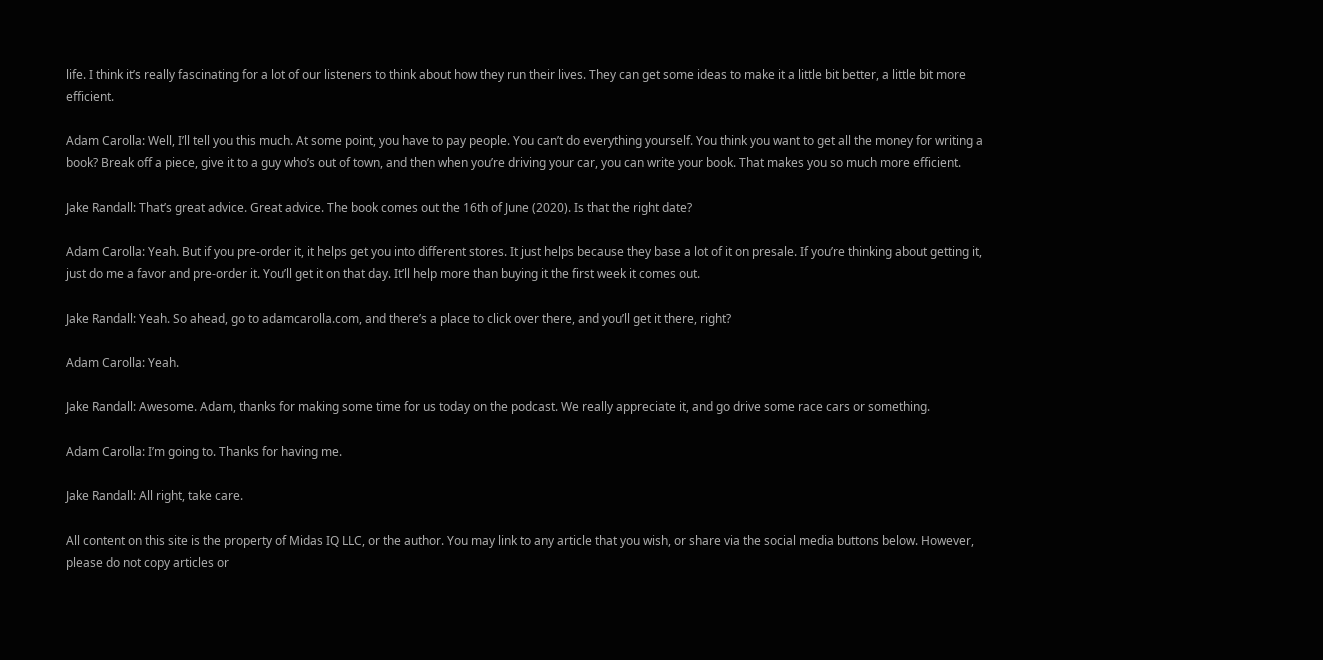life. I think it’s really fascinating for a lot of our listeners to think about how they run their lives. They can get some ideas to make it a little bit better, a little bit more efficient.

Adam Carolla: Well, I’ll tell you this much. At some point, you have to pay people. You can’t do everything yourself. You think you want to get all the money for writing a book? Break off a piece, give it to a guy who’s out of town, and then when you’re driving your car, you can write your book. That makes you so much more efficient.

Jake Randall: That’s great advice. Great advice. The book comes out the 16th of June (2020). Is that the right date?

Adam Carolla: Yeah. But if you pre-order it, it helps get you into different stores. It just helps because they base a lot of it on presale. If you’re thinking about getting it, just do me a favor and pre-order it. You’ll get it on that day. It’ll help more than buying it the first week it comes out.

Jake Randall: Yeah. So ahead, go to adamcarolla.com, and there’s a place to click over there, and you’ll get it there, right?

Adam Carolla: Yeah.

Jake Randall: Awesome. Adam, thanks for making some time for us today on the podcast. We really appreciate it, and go drive some race cars or something.

Adam Carolla: I’m going to. Thanks for having me.

Jake Randall: All right, take care.

All content on this site is the property of Midas IQ LLC, or the author. You may link to any article that you wish, or share via the social media buttons below. However, please do not copy articles or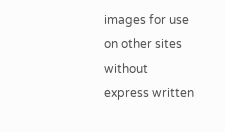images for use on other sites without express written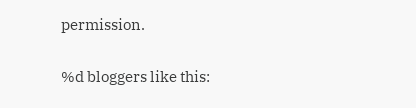permission.

%d bloggers like this: